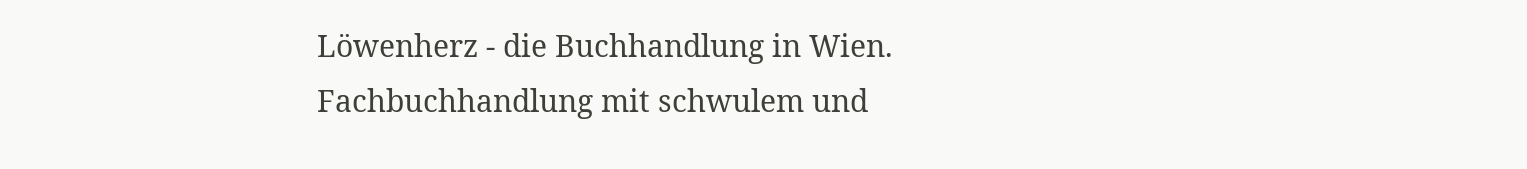Löwenherz - die Buchhandlung in Wien. Fachbuchhandlung mit schwulem und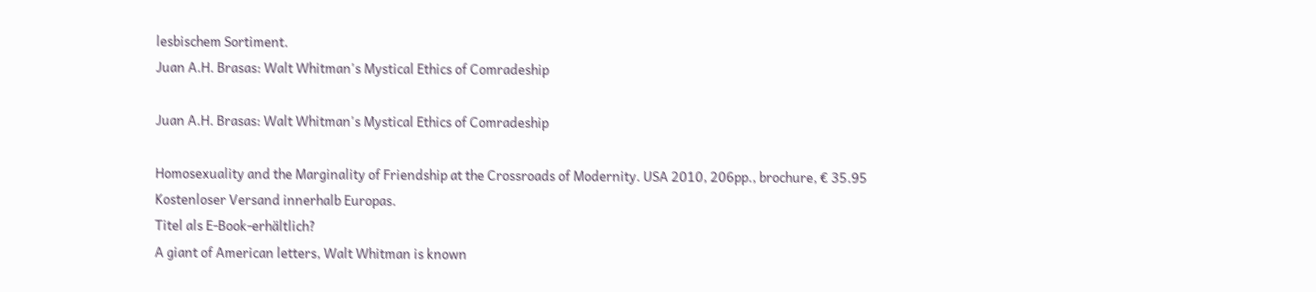lesbischem Sortiment.
Juan A.H. Brasas: Walt Whitman's Mystical Ethics of Comradeship

Juan A.H. Brasas: Walt Whitman's Mystical Ethics of Comradeship

Homosexuality and the Marginality of Friendship at the Crossroads of Modernity. USA 2010, 206pp., brochure, € 35.95
Kostenloser Versand innerhalb Europas.
Titel als E-Book-erhältlich?
A giant of American letters, Walt Whitman is known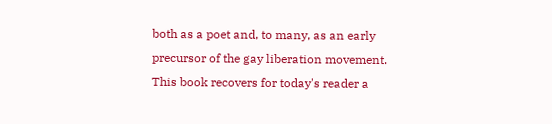both as a poet and, to many, as an early precursor of the gay liberation movement. This book recovers for today's reader a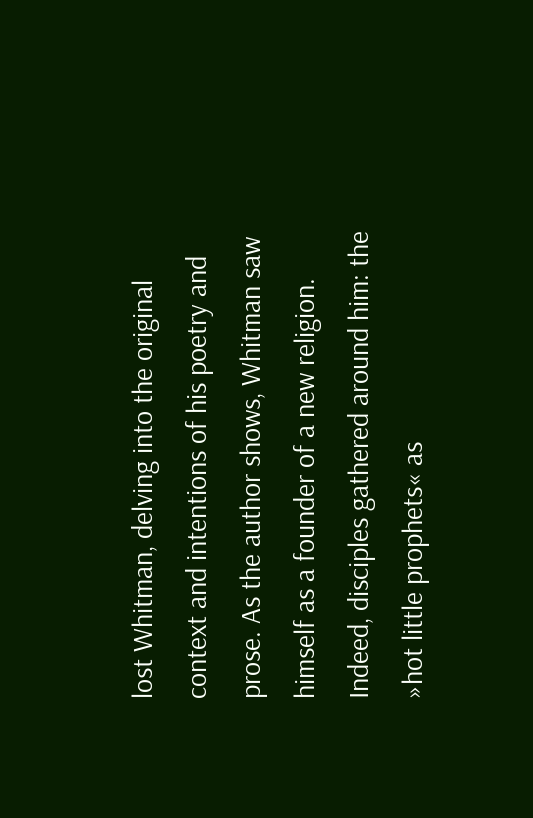lost Whitman, delving into the original context and intentions of his poetry and prose. As the author shows, Whitman saw himself as a founder of a new religion. Indeed, disciples gathered around him: the »hot little prophets« as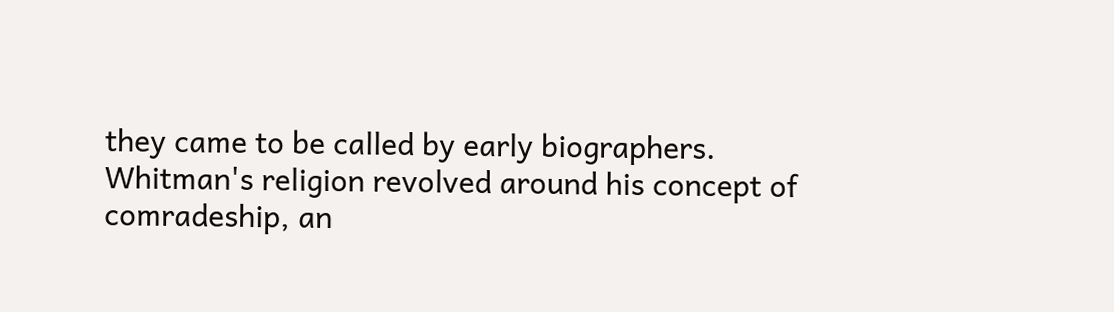they came to be called by early biographers. Whitman's religion revolved around his concept of comradeship, an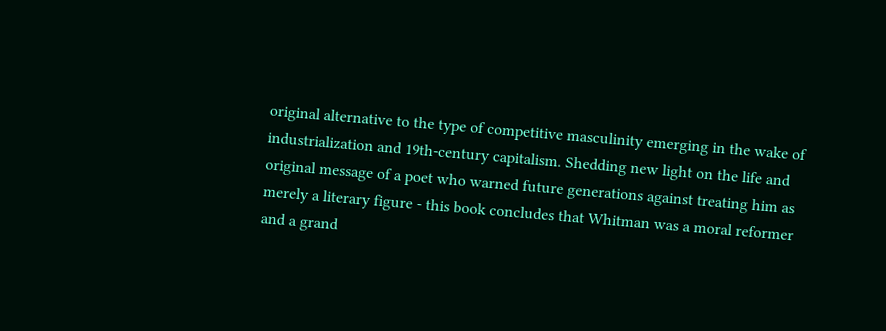original alternative to the type of competitive masculinity emerging in the wake of industrialization and 19th-century capitalism. Shedding new light on the life and original message of a poet who warned future generations against treating him as merely a literary figure - this book concludes that Whitman was a moral reformer and a grand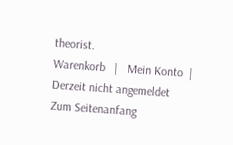theorist.
Warenkorb   |   Mein Konto  |   Derzeit nicht angemeldet
Zum Seitenanfang